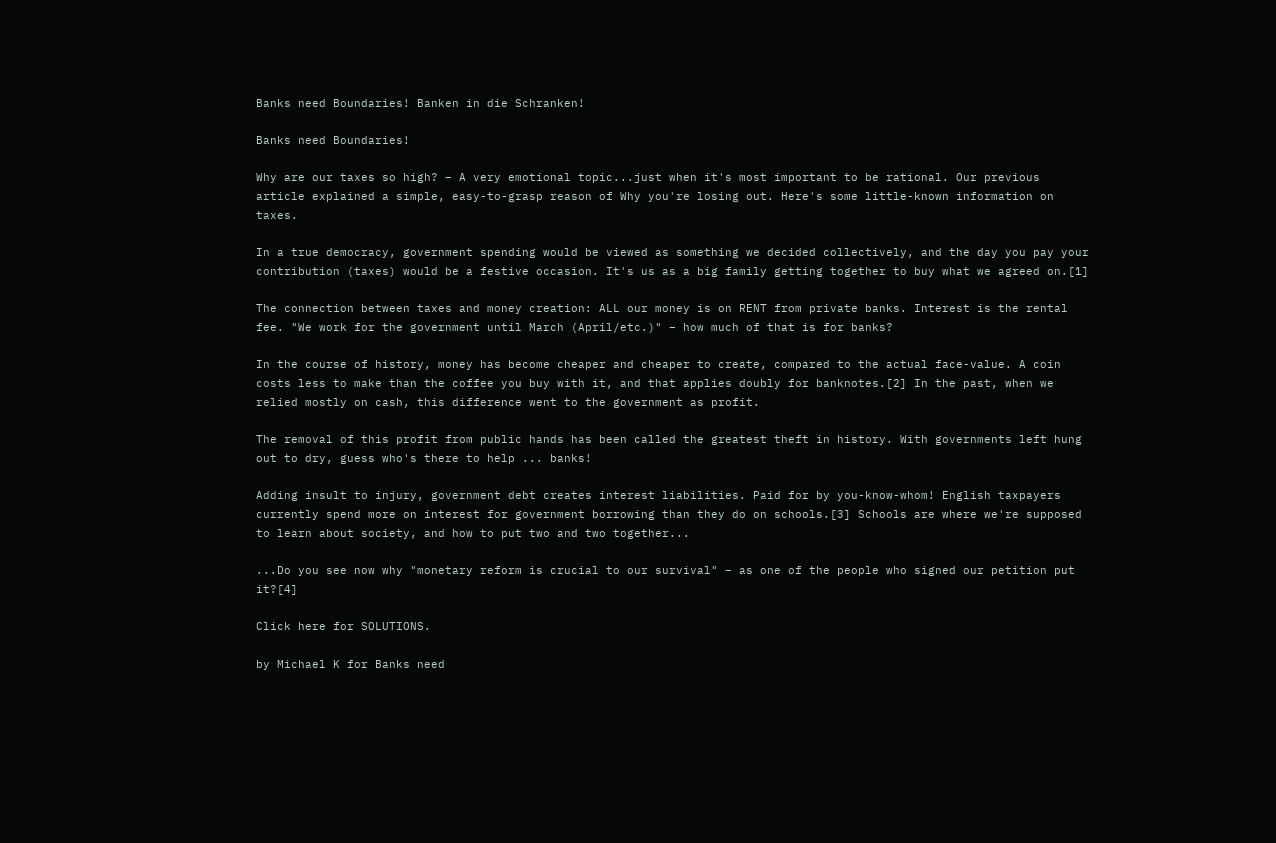Banks need Boundaries! Banken in die Schranken!

Banks need Boundaries!

Why are our taxes so high? – A very emotional topic...just when it's most important to be rational. Our previous article explained a simple, easy-to-grasp reason of Why you're losing out. Here's some little-known information on taxes.

In a true democracy, government spending would be viewed as something we decided collectively, and the day you pay your contribution (taxes) would be a festive occasion. It's us as a big family getting together to buy what we agreed on.[1]

The connection between taxes and money creation: ALL our money is on RENT from private banks. Interest is the rental fee. "We work for the government until March (April/etc.)" – how much of that is for banks?

In the course of history, money has become cheaper and cheaper to create, compared to the actual face-value. A coin costs less to make than the coffee you buy with it, and that applies doubly for banknotes.[2] In the past, when we relied mostly on cash, this difference went to the government as profit.

The removal of this profit from public hands has been called the greatest theft in history. With governments left hung out to dry, guess who's there to help ... banks!

Adding insult to injury, government debt creates interest liabilities. Paid for by you-know-whom! English taxpayers currently spend more on interest for government borrowing than they do on schools.[3] Schools are where we're supposed to learn about society, and how to put two and two together...

...Do you see now why "monetary reform is crucial to our survival" – as one of the people who signed our petition put it?[4]

Click here for SOLUTIONS.

by Michael K for Banks need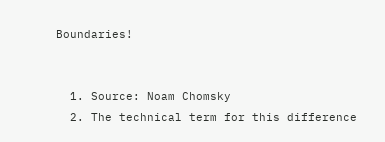Boundaries!


  1. Source: Noam Chomsky
  2. The technical term for this difference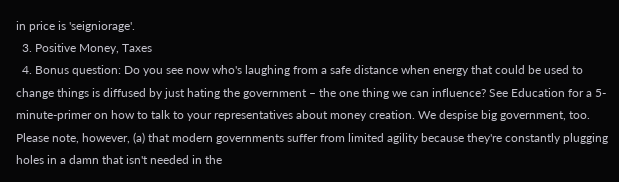in price is 'seigniorage'.
  3. Positive Money, Taxes
  4. Bonus question: Do you see now who's laughing from a safe distance when energy that could be used to change things is diffused by just hating the government – the one thing we can influence? See Education for a 5-minute-primer on how to talk to your representatives about money creation. We despise big government, too. Please note, however, (a) that modern governments suffer from limited agility because they're constantly plugging holes in a damn that isn't needed in the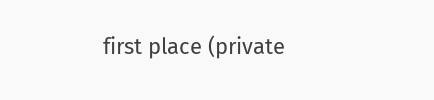first place (private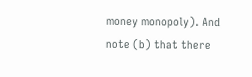money monopoly). And note (b) that there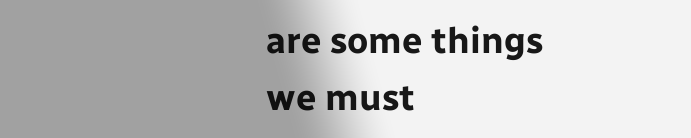are some things we must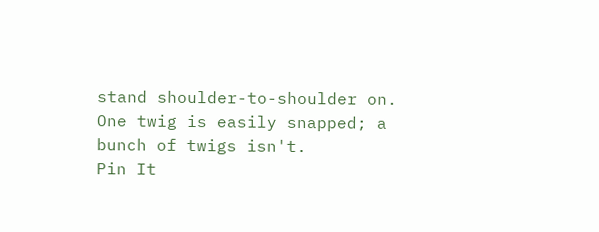stand shoulder-to-shoulder on. One twig is easily snapped; a bunch of twigs isn't.
Pin It